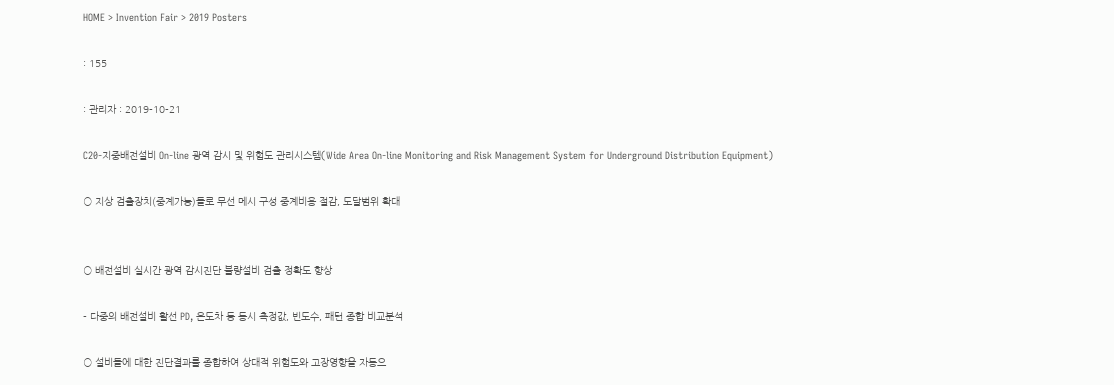HOME > Invention Fair > 2019 Posters

: 155

: 관리자 : 2019-10-21

C20-지중배전설비 On-line 광역 감시 및 위험도 관리시스템(Wide Area On-line Monitoring and Risk Management System for Underground Distribution Equipment)

○ 지상 검출장치(중계가능)들로 무선 메시 구성 중계비용 절감, 도달범위 확대


○ 배전설비 실시간 광역 감시진단 불량설비 검출 정확도 향상

- 다중의 배전설비 활선 PD, 온도차 등 동시 측정값, 빈도수, 패턴 종합 비교분석

○ 설비들에 대한 진단결과를 종합하여 상대적 위험도와 고장영향을 자동으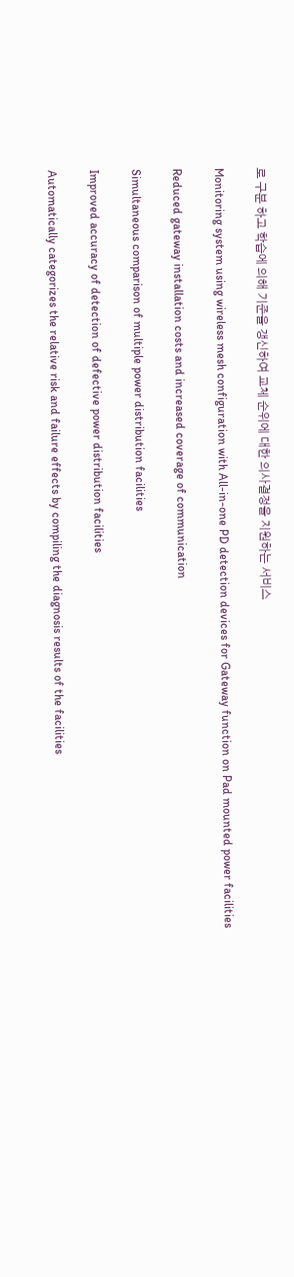로 구분 하고 학습에 의해 기준을 갱신하여 교체 순위에 대한 의사결정을 지원하는 서비스

Monitoring system using wireless mesh configuration with All-in-one PD detection devices for Gateway function on Pad mounted power facilities

Reduced gateway installation costs and increased coverage of communication

Simultaneous comparison of multiple power distribution facilities

Improved accuracy of detection of defective power distribution facilities

Automatically categorizes the relative risk and failure effects by compiling the diagnosis results of the facilities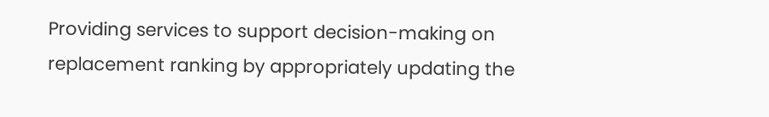Providing services to support decision-making on replacement ranking by appropriately updating the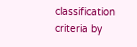classification criteria by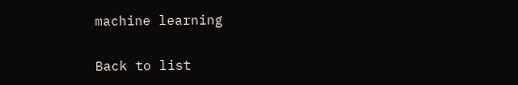machine learning

Back to list